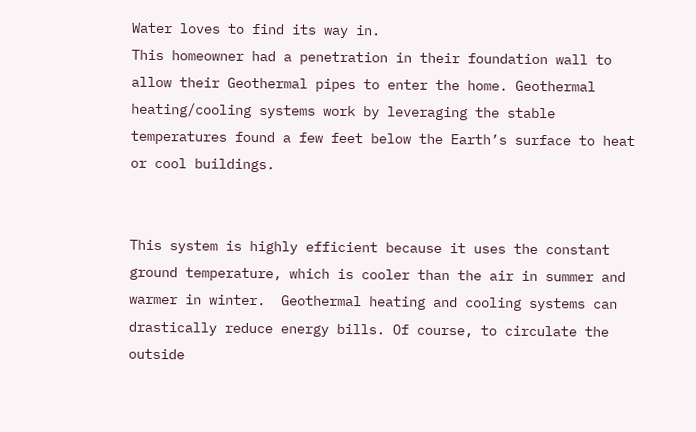Water loves to find its way in.
This homeowner had a penetration in their foundation wall to allow their Geothermal pipes to enter the home. Geothermal heating/cooling systems work by leveraging the stable temperatures found a few feet below the Earth’s surface to heat or cool buildings.


This system is highly efficient because it uses the constant ground temperature, which is cooler than the air in summer and warmer in winter.  Geothermal heating and cooling systems can drastically reduce energy bills. Of course, to circulate the outside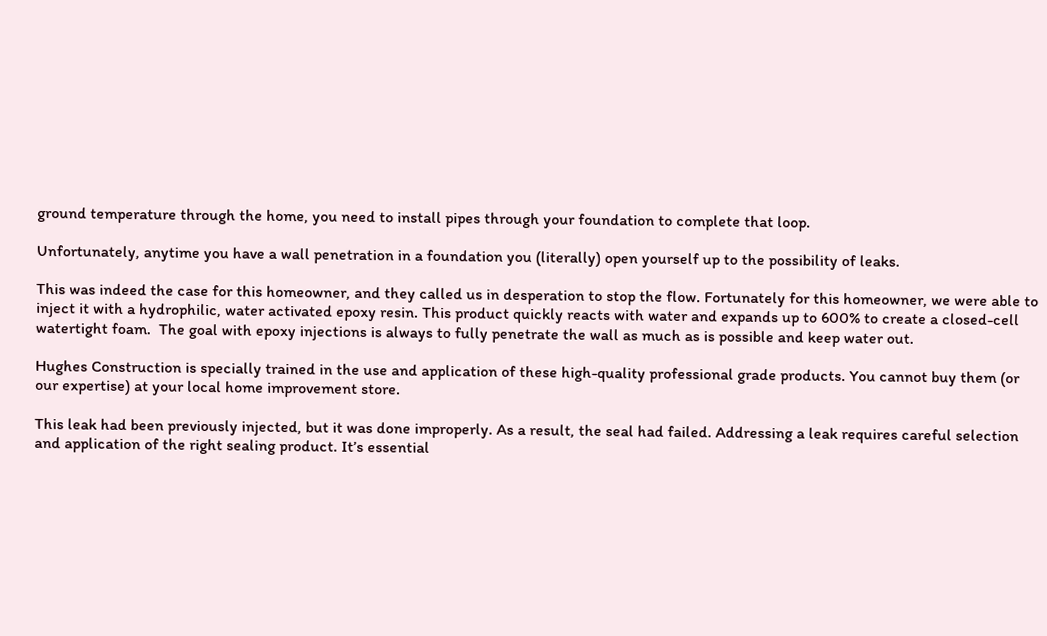ground temperature through the home, you need to install pipes through your foundation to complete that loop.

Unfortunately, anytime you have a wall penetration in a foundation you (literally) open yourself up to the possibility of leaks.

This was indeed the case for this homeowner, and they called us in desperation to stop the flow. Fortunately for this homeowner, we were able to inject it with a hydrophilic, water activated epoxy resin. This product quickly reacts with water and expands up to 600% to create a closed-cell watertight foam.  The goal with epoxy injections is always to fully penetrate the wall as much as is possible and keep water out.

Hughes Construction is specially trained in the use and application of these high-quality professional grade products. You cannot buy them (or our expertise) at your local home improvement store.

This leak had been previously injected, but it was done improperly. As a result, the seal had failed. Addressing a leak requires careful selection and application of the right sealing product. It’s essential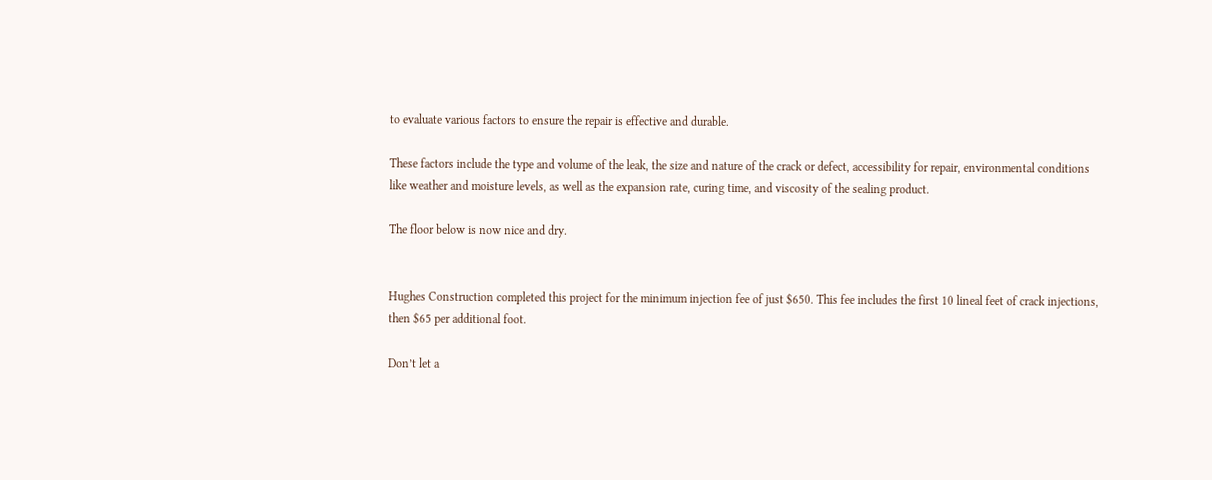to evaluate various factors to ensure the repair is effective and durable.

These factors include the type and volume of the leak, the size and nature of the crack or defect, accessibility for repair, environmental conditions like weather and moisture levels, as well as the expansion rate, curing time, and viscosity of the sealing product.

The floor below is now nice and dry.


Hughes Construction completed this project for the minimum injection fee of just $650. This fee includes the first 10 lineal feet of crack injections, then $65 per additional foot.

Don’t let a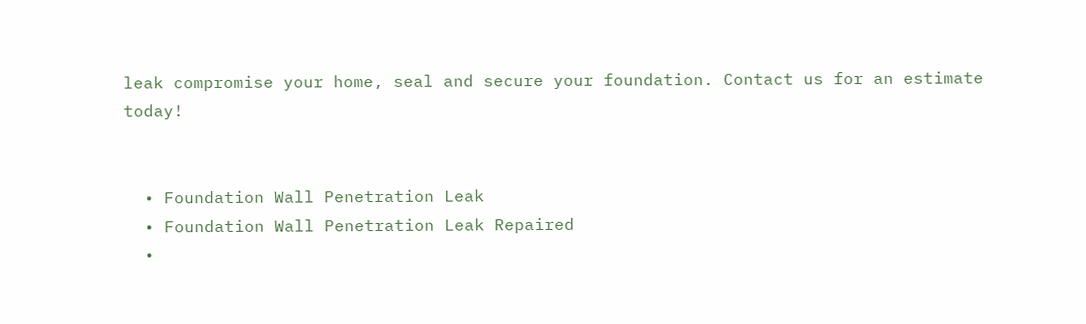leak compromise your home, seal and secure your foundation. Contact us for an estimate today!


  • Foundation Wall Penetration Leak
  • Foundation Wall Penetration Leak Repaired
  •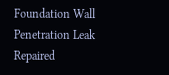Foundation Wall Penetration Leak Repaired